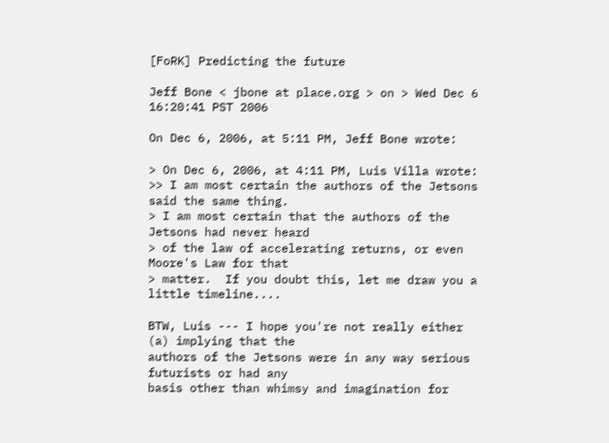[FoRK] Predicting the future

Jeff Bone < jbone at place.org > on > Wed Dec 6 16:20:41 PST 2006

On Dec 6, 2006, at 5:11 PM, Jeff Bone wrote:

> On Dec 6, 2006, at 4:11 PM, Luis Villa wrote:
>> I am most certain the authors of the Jetsons said the same thing.
> I am most certain that the authors of the Jetsons had never heard
> of the law of accelerating returns, or even Moore's Law for that
> matter.  If you doubt this, let me draw you a little timeline....

BTW, Luis --- I hope you're not really either (a) implying that the
authors of the Jetsons were in any way serious futurists or had any
basis other than whimsy and imagination for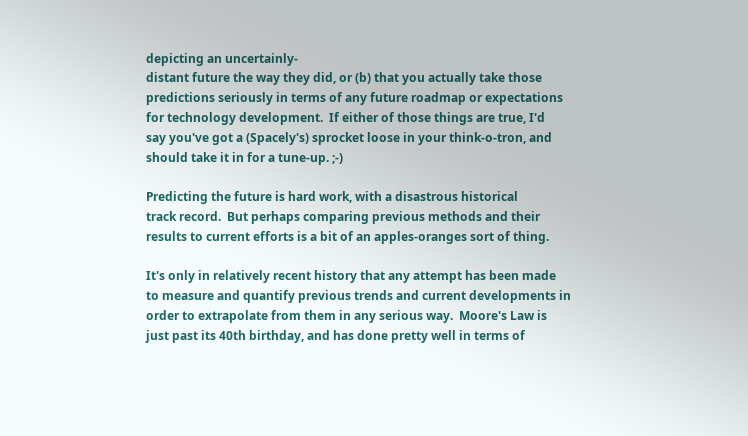depicting an uncertainly-
distant future the way they did, or (b) that you actually take those
predictions seriously in terms of any future roadmap or expectations
for technology development.  If either of those things are true, I'd
say you've got a (Spacely's) sprocket loose in your think-o-tron, and
should take it in for a tune-up. ;-)

Predicting the future is hard work, with a disastrous historical
track record.  But perhaps comparing previous methods and their
results to current efforts is a bit of an apples-oranges sort of thing.

It's only in relatively recent history that any attempt has been made
to measure and quantify previous trends and current developments in
order to extrapolate from them in any serious way.  Moore's Law is
just past its 40th birthday, and has done pretty well in terms of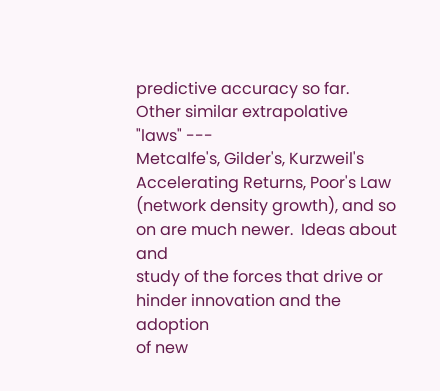predictive accuracy so far.  Other similar extrapolative "laws" ---
Metcalfe's, Gilder's, Kurzweil's Accelerating Returns, Poor's Law
(network density growth), and so on are much newer.  Ideas about and
study of the forces that drive or hinder innovation and the adoption
of new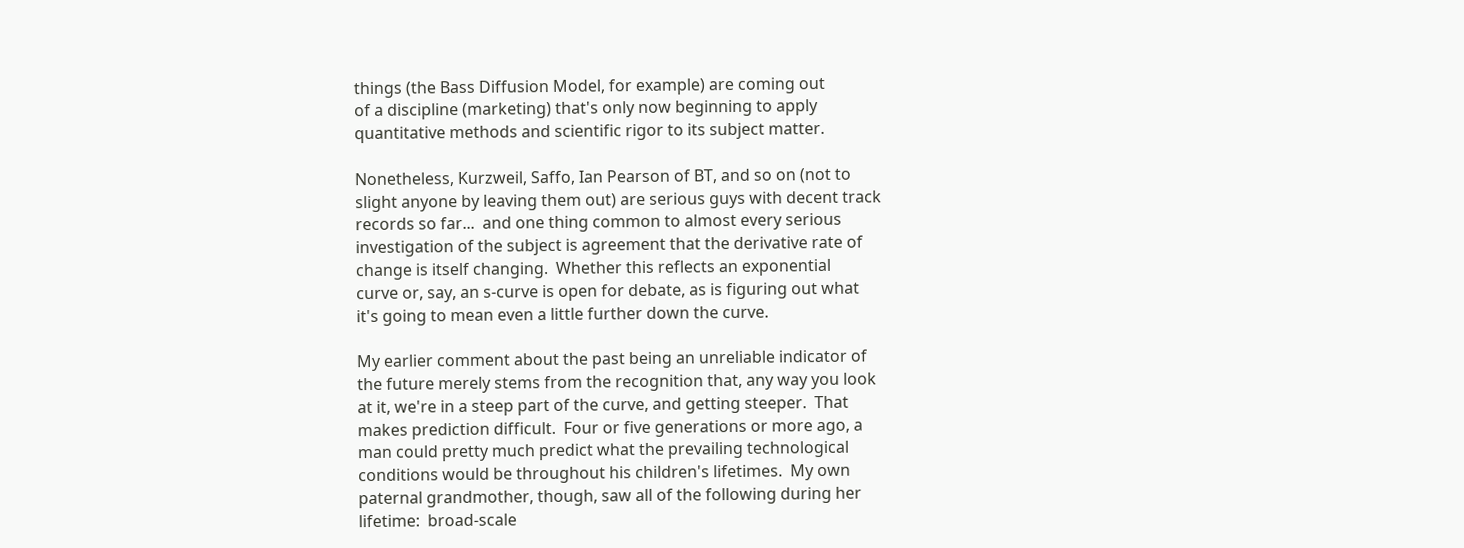things (the Bass Diffusion Model, for example) are coming out
of a discipline (marketing) that's only now beginning to apply
quantitative methods and scientific rigor to its subject matter.

Nonetheless, Kurzweil, Saffo, Ian Pearson of BT, and so on (not to
slight anyone by leaving them out) are serious guys with decent track
records so far...  and one thing common to almost every serious
investigation of the subject is agreement that the derivative rate of
change is itself changing.  Whether this reflects an exponential
curve or, say, an s-curve is open for debate, as is figuring out what
it's going to mean even a little further down the curve.

My earlier comment about the past being an unreliable indicator of
the future merely stems from the recognition that, any way you look
at it, we're in a steep part of the curve, and getting steeper.  That
makes prediction difficult.  Four or five generations or more ago, a
man could pretty much predict what the prevailing technological
conditions would be throughout his children's lifetimes.  My own
paternal grandmother, though, saw all of the following during her
lifetime:  broad-scale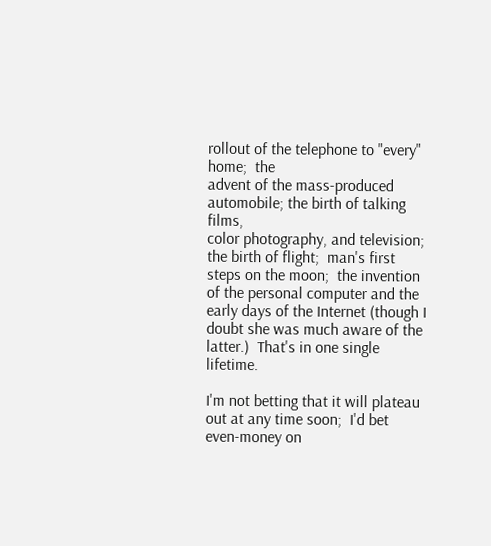rollout of the telephone to "every" home;  the
advent of the mass-produced automobile; the birth of talking films,
color photography, and television;  the birth of flight;  man's first
steps on the moon;  the invention of the personal computer and the
early days of the Internet (though I doubt she was much aware of the
latter.)  That's in one single lifetime.

I'm not betting that it will plateau out at any time soon;  I'd bet
even-money on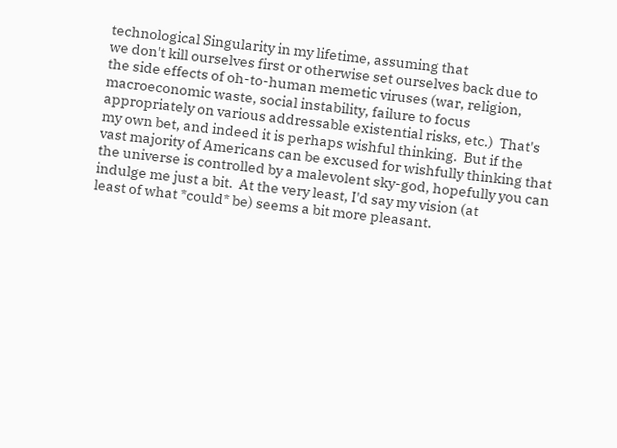technological Singularity in my lifetime, assuming that
we don't kill ourselves first or otherwise set ourselves back due to
the side effects of oh-to-human memetic viruses (war, religion,
macroeconomic waste, social instability, failure to focus
appropriately on various addressable existential risks, etc.)  That's
my own bet, and indeed it is perhaps wishful thinking.  But if the
vast majority of Americans can be excused for wishfully thinking that
the universe is controlled by a malevolent sky-god, hopefully you can
indulge me just a bit.  At the very least, I'd say my vision (at
least of what *could* be) seems a bit more pleasant.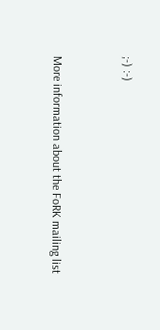;-) :-)


More information about the FoRK mailing list